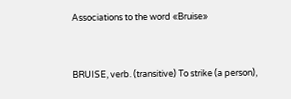Associations to the word «Bruise»


BRUISE, verb. (transitive) To strike (a person),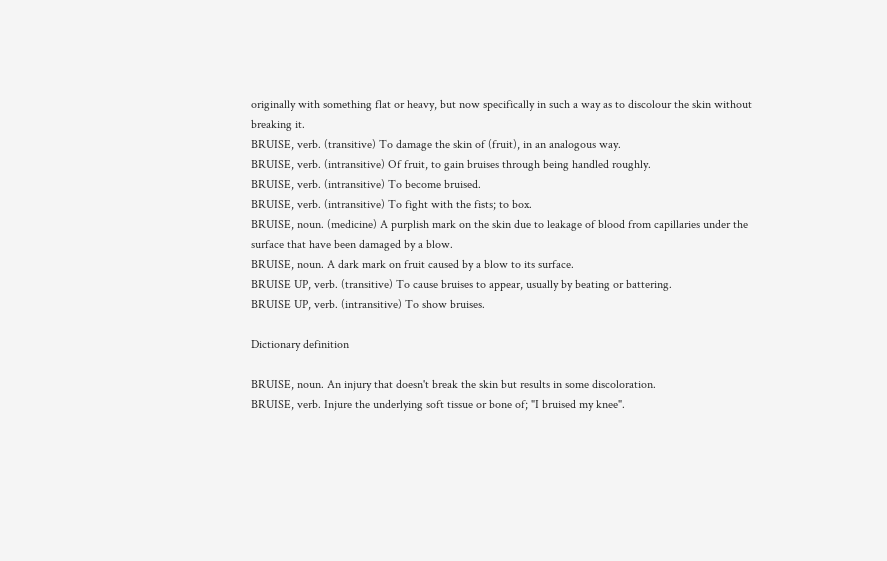originally with something flat or heavy, but now specifically in such a way as to discolour the skin without breaking it.
BRUISE, verb. (transitive) To damage the skin of (fruit), in an analogous way.
BRUISE, verb. (intransitive) Of fruit, to gain bruises through being handled roughly.
BRUISE, verb. (intransitive) To become bruised.
BRUISE, verb. (intransitive) To fight with the fists; to box.
BRUISE, noun. (medicine) A purplish mark on the skin due to leakage of blood from capillaries under the surface that have been damaged by a blow.
BRUISE, noun. A dark mark on fruit caused by a blow to its surface.
BRUISE UP, verb. (transitive) To cause bruises to appear, usually by beating or battering.
BRUISE UP, verb. (intransitive) To show bruises.

Dictionary definition

BRUISE, noun. An injury that doesn't break the skin but results in some discoloration.
BRUISE, verb. Injure the underlying soft tissue or bone of; "I bruised my knee".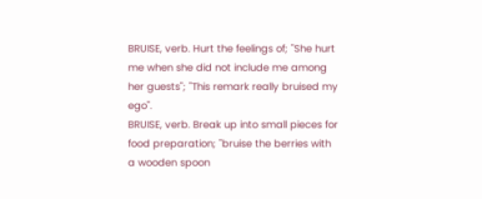BRUISE, verb. Hurt the feelings of; "She hurt me when she did not include me among her guests"; "This remark really bruised my ego".
BRUISE, verb. Break up into small pieces for food preparation; "bruise the berries with a wooden spoon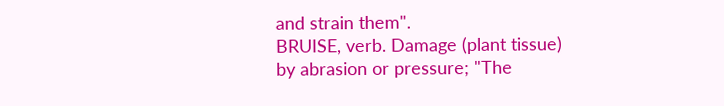and strain them".
BRUISE, verb. Damage (plant tissue) by abrasion or pressure; "The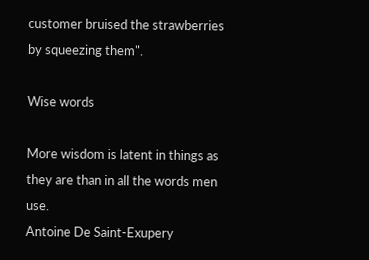customer bruised the strawberries by squeezing them".

Wise words

More wisdom is latent in things as they are than in all the words men use.
Antoine De Saint-Exupery